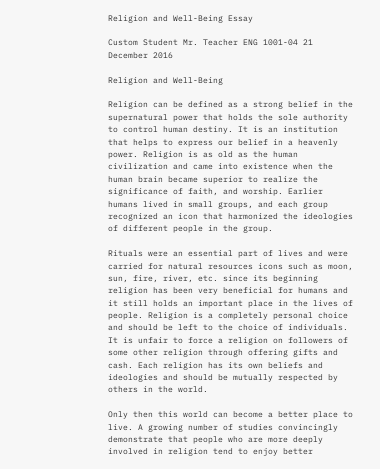Religion and Well-Being Essay

Custom Student Mr. Teacher ENG 1001-04 21 December 2016

Religion and Well-Being

Religion can be defined as a strong belief in the supernatural power that holds the sole authority to control human destiny. It is an institution that helps to express our belief in a heavenly power. Religion is as old as the human civilization and came into existence when the human brain became superior to realize the significance of faith, and worship. Earlier humans lived in small groups, and each group recognized an icon that harmonized the ideologies of different people in the group.

Rituals were an essential part of lives and were carried for natural resources icons such as moon, sun, fire, river, etc. since its beginning religion has been very beneficial for humans and it still holds an important place in the lives of people. Religion is a completely personal choice and should be left to the choice of individuals. It is unfair to force a religion on followers of some other religion through offering gifts and cash. Each religion has its own beliefs and ideologies and should be mutually respected by others in the world.

Only then this world can become a better place to live. A growing number of studies convincingly demonstrate that people who are more deeply involved in religion tend to enjoy better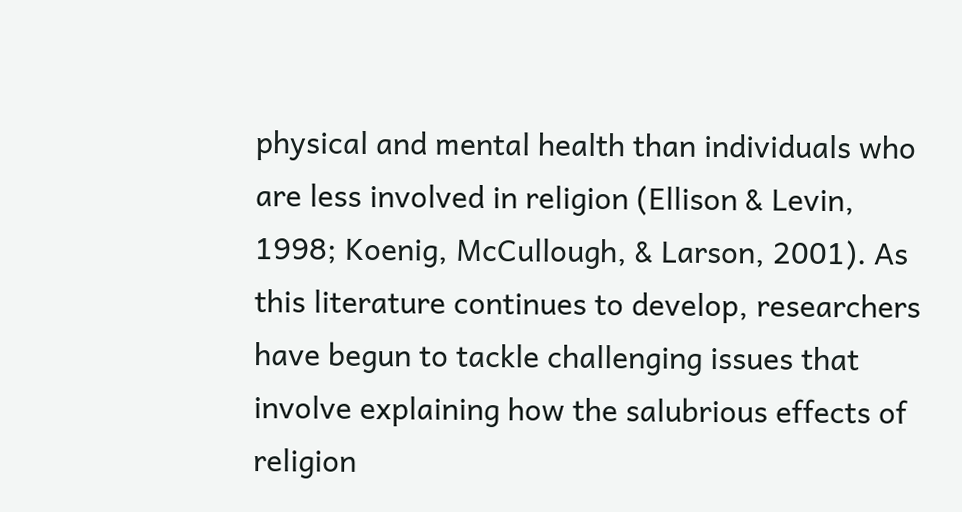physical and mental health than individuals who are less involved in religion (Ellison & Levin, 1998; Koenig, McCullough, & Larson, 2001). As this literature continues to develop, researchers have begun to tackle challenging issues that involve explaining how the salubrious effects of religion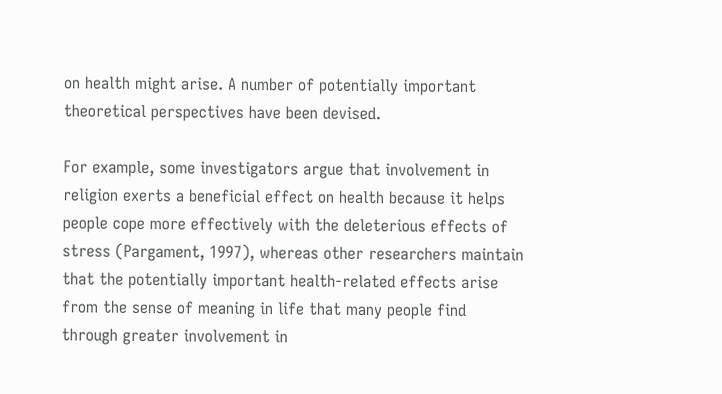on health might arise. A number of potentially important theoretical perspectives have been devised.

For example, some investigators argue that involvement in religion exerts a beneficial effect on health because it helps people cope more effectively with the deleterious effects of stress (Pargament, 1997), whereas other researchers maintain that the potentially important health-related effects arise from the sense of meaning in life that many people find through greater involvement in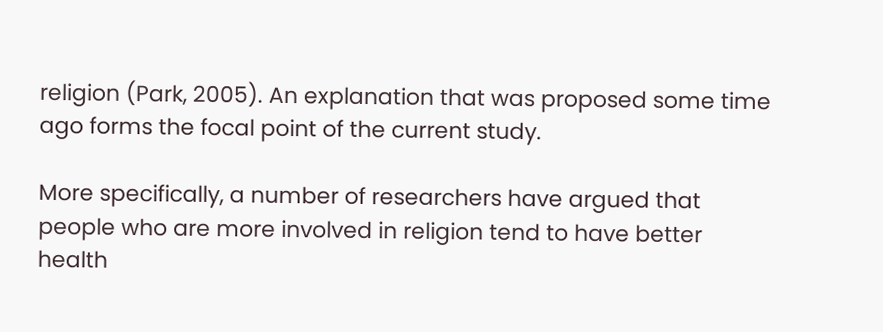religion (Park, 2005). An explanation that was proposed some time ago forms the focal point of the current study.

More specifically, a number of researchers have argued that people who are more involved in religion tend to have better health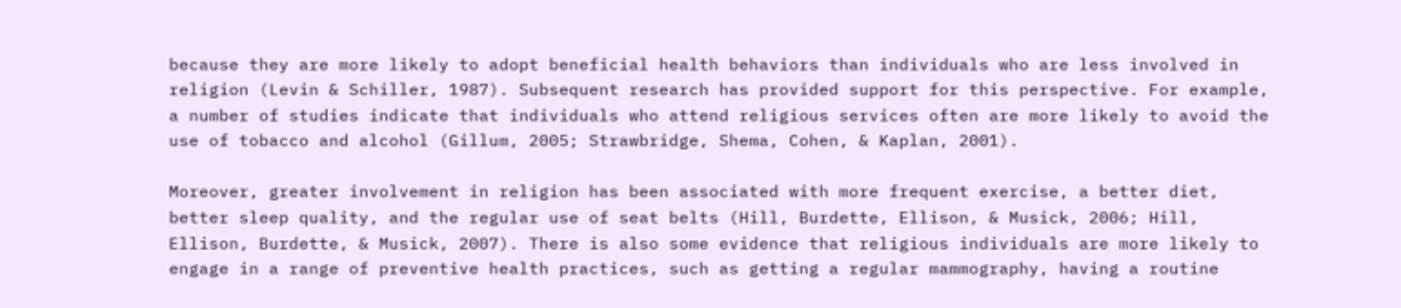because they are more likely to adopt beneficial health behaviors than individuals who are less involved in religion (Levin & Schiller, 1987). Subsequent research has provided support for this perspective. For example, a number of studies indicate that individuals who attend religious services often are more likely to avoid the use of tobacco and alcohol (Gillum, 2005; Strawbridge, Shema, Cohen, & Kaplan, 2001).

Moreover, greater involvement in religion has been associated with more frequent exercise, a better diet, better sleep quality, and the regular use of seat belts (Hill, Burdette, Ellison, & Musick, 2006; Hill, Ellison, Burdette, & Musick, 2007). There is also some evidence that religious individuals are more likely to engage in a range of preventive health practices, such as getting a regular mammography, having a routine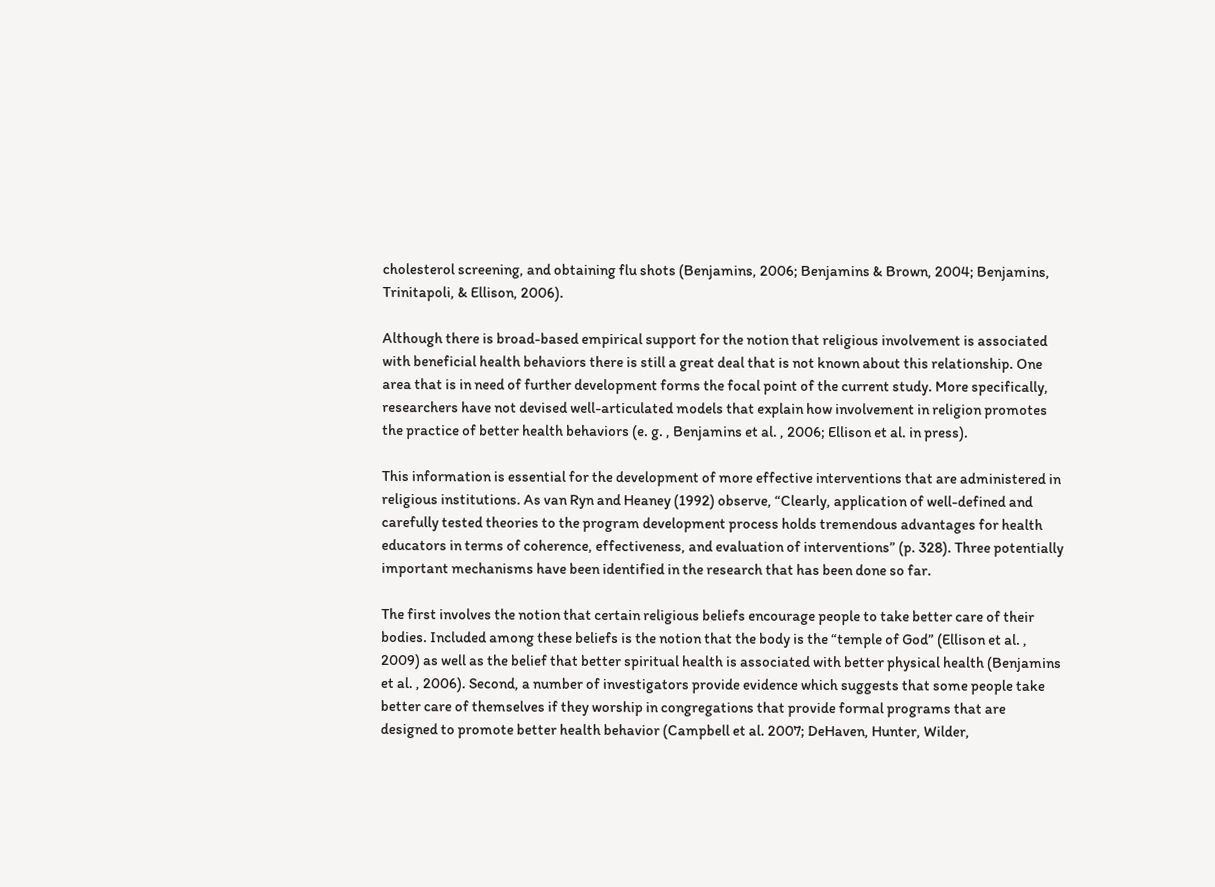cholesterol screening, and obtaining flu shots (Benjamins, 2006; Benjamins & Brown, 2004; Benjamins, Trinitapoli, & Ellison, 2006).

Although there is broad-based empirical support for the notion that religious involvement is associated with beneficial health behaviors there is still a great deal that is not known about this relationship. One area that is in need of further development forms the focal point of the current study. More specifically, researchers have not devised well-articulated models that explain how involvement in religion promotes the practice of better health behaviors (e. g. , Benjamins et al. , 2006; Ellison et al. in press).

This information is essential for the development of more effective interventions that are administered in religious institutions. As van Ryn and Heaney (1992) observe, “Clearly, application of well-defined and carefully tested theories to the program development process holds tremendous advantages for health educators in terms of coherence, effectiveness, and evaluation of interventions” (p. 328). Three potentially important mechanisms have been identified in the research that has been done so far.

The first involves the notion that certain religious beliefs encourage people to take better care of their bodies. Included among these beliefs is the notion that the body is the “temple of God” (Ellison et al. , 2009) as well as the belief that better spiritual health is associated with better physical health (Benjamins et al. , 2006). Second, a number of investigators provide evidence which suggests that some people take better care of themselves if they worship in congregations that provide formal programs that are designed to promote better health behavior (Campbell et al. 2007; DeHaven, Hunter, Wilder,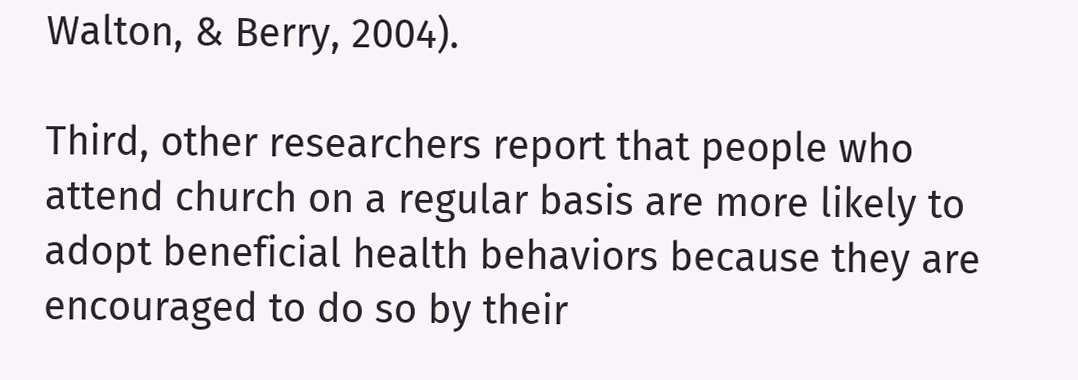Walton, & Berry, 2004).

Third, other researchers report that people who attend church on a regular basis are more likely to adopt beneficial health behaviors because they are encouraged to do so by their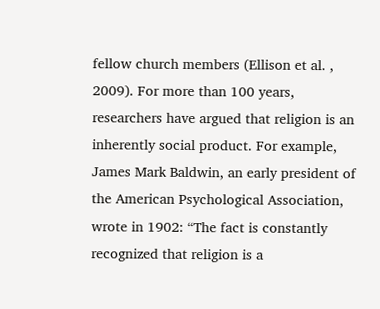fellow church members (Ellison et al. , 2009). For more than 100 years, researchers have argued that religion is an inherently social product. For example, James Mark Baldwin, an early president of the American Psychological Association, wrote in 1902: “The fact is constantly recognized that religion is a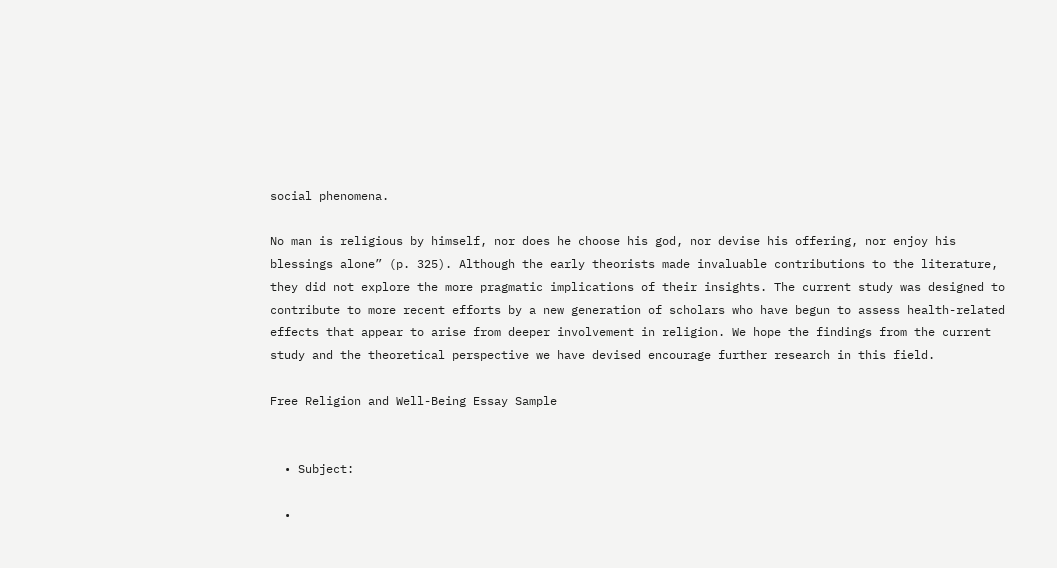social phenomena.

No man is religious by himself, nor does he choose his god, nor devise his offering, nor enjoy his blessings alone” (p. 325). Although the early theorists made invaluable contributions to the literature, they did not explore the more pragmatic implications of their insights. The current study was designed to contribute to more recent efforts by a new generation of scholars who have begun to assess health-related effects that appear to arise from deeper involvement in religion. We hope the findings from the current study and the theoretical perspective we have devised encourage further research in this field.

Free Religion and Well-Being Essay Sample


  • Subject:

  •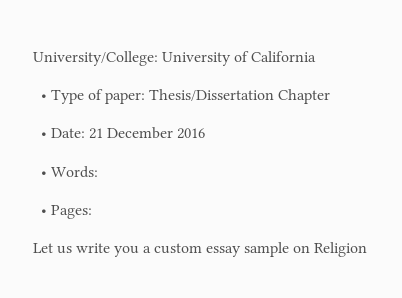University/College: University of California

  • Type of paper: Thesis/Dissertation Chapter

  • Date: 21 December 2016

  • Words:

  • Pages:

Let us write you a custom essay sample on Religion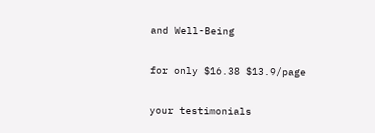and Well-Being

for only $16.38 $13.9/page

your testimonials